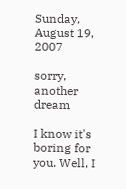Sunday, August 19, 2007

sorry, another dream

I know it's boring for you. Well, I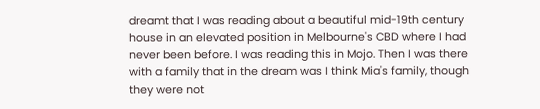dreamt that I was reading about a beautiful mid-19th century house in an elevated position in Melbourne's CBD where I had never been before. I was reading this in Mojo. Then I was there with a family that in the dream was I think Mia's family, though they were not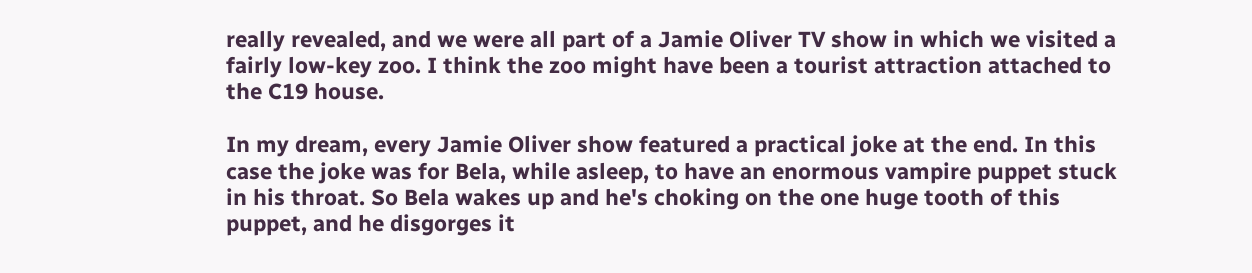really revealed, and we were all part of a Jamie Oliver TV show in which we visited a fairly low-key zoo. I think the zoo might have been a tourist attraction attached to the C19 house.

In my dream, every Jamie Oliver show featured a practical joke at the end. In this case the joke was for Bela, while asleep, to have an enormous vampire puppet stuck in his throat. So Bela wakes up and he's choking on the one huge tooth of this puppet, and he disgorges it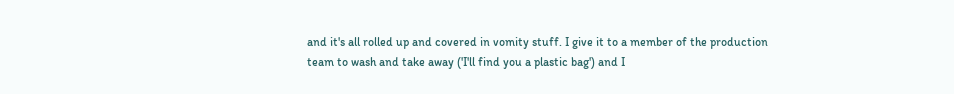and it's all rolled up and covered in vomity stuff. I give it to a member of the production team to wash and take away ('I'll find you a plastic bag') and I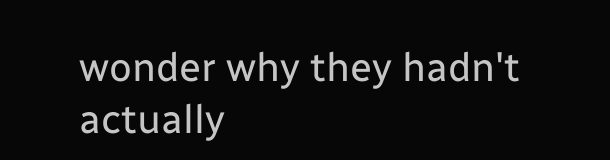wonder why they hadn't actually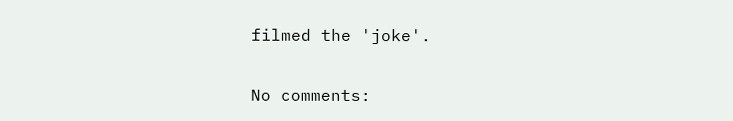filmed the 'joke'.

No comments: